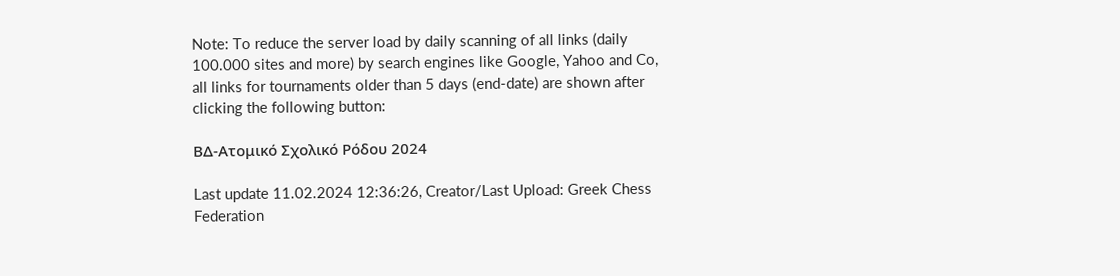Note: To reduce the server load by daily scanning of all links (daily 100.000 sites and more) by search engines like Google, Yahoo and Co, all links for tournaments older than 5 days (end-date) are shown after clicking the following button:

ΒΔ-Ατομικό Σχολικό Ρόδου 2024

Last update 11.02.2024 12:36:26, Creator/Last Upload: Greek Chess Federation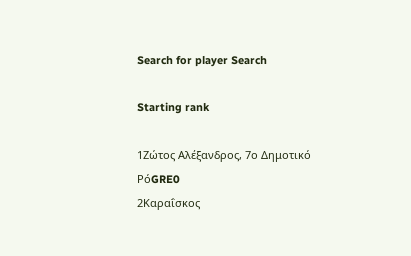Search for player Search

Starting rank

1Ζώτος Αλέξανδρος, 7ο Δημοτικό ΡόGRE0
2Καραΐσκος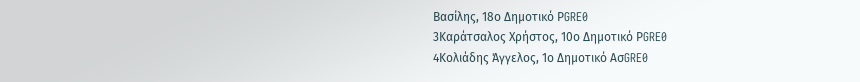Βασίλης, 18ο Δημοτικό ΡGRE0
3Καράτσαλος Χρήστος, 10ο Δημοτικό ΡGRE0
4Κολιάδης Άγγελος, 1ο Δημοτικό ΑσGRE0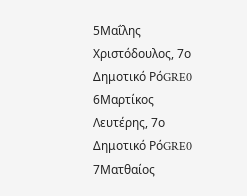5Μαΐλης Χριστόδουλος, 7ο Δημοτικό ΡόGRE0
6Μαρτίκος Λευτέρης, 7ο Δημοτικό ΡόGRE0
7Ματθαίος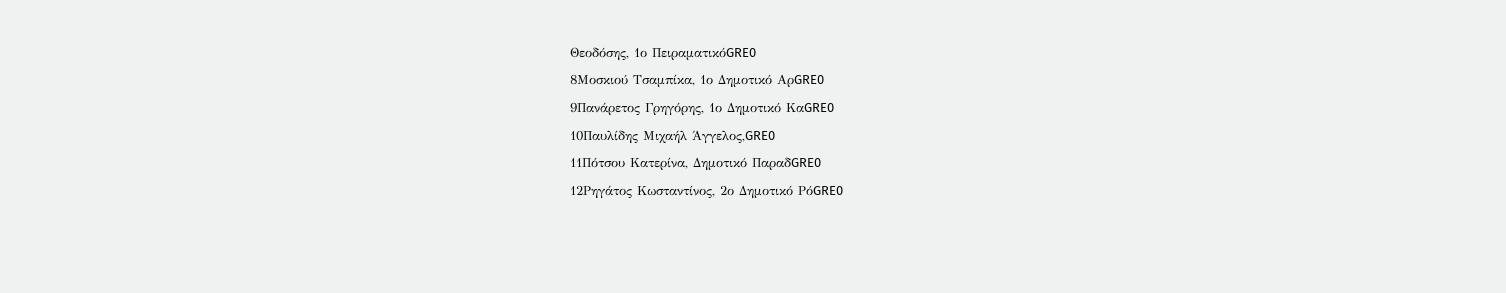Θεοδόσης, 1ο ΠειραματικόGRE0
8Μοσκιού Τσαμπίκα, 1ο Δημοτικό ΑρGRE0
9Πανάρετος Γρηγόρης, 1ο Δημοτικό ΚαGRE0
10Παυλίδης Μιχαήλ Άγγελος,GRE0
11Πότσου Κατερίνα, Δημοτικό ΠαραδGRE0
12Ρηγάτος Κωσταντίνος, 2ο Δημοτικό ΡόGRE0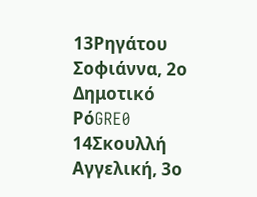13Ρηγάτου Σοφιάννα, 2ο Δημοτικό ΡόGRE0
14Σκουλλή Αγγελική, 3ο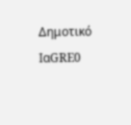Δημοτικό ΙαGRE0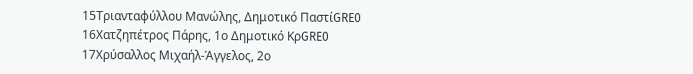15Τριανταφύλλου Μανώλης, Δημοτικό ΠαστίGRE0
16Χατζηπέτρος Πάρης, 1ο Δημοτικό ΚρGRE0
17Χρύσαλλος Μιχαήλ-Άγγελος, 2ο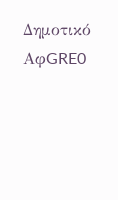Δημοτικό ΑφGRE0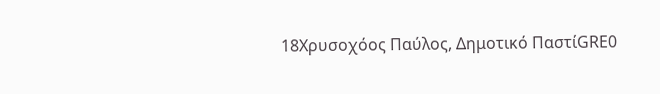18Χρυσοχόος Παύλος, Δημοτικό ΠαστίGRE0